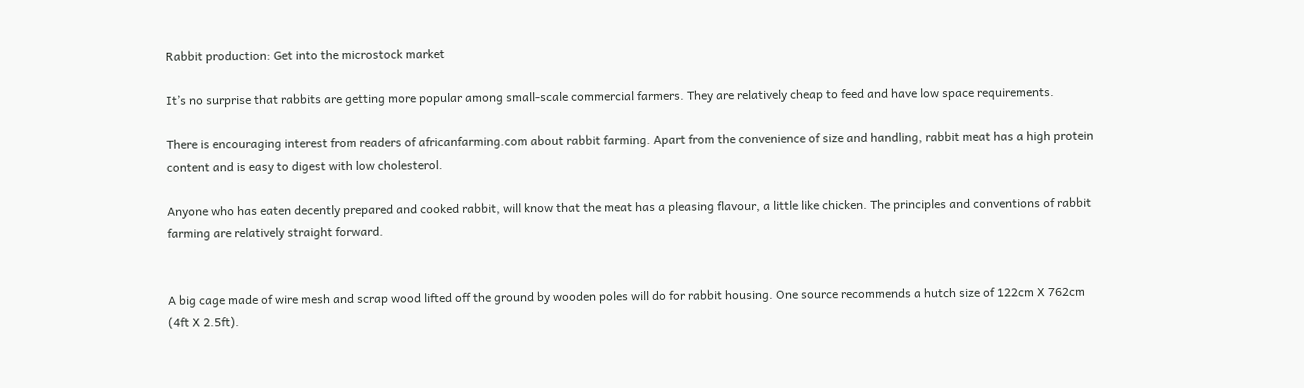Rabbit production: Get into the microstock market

It’s no surprise that rabbits are getting more popular among small-scale commercial farmers. They are relatively cheap to feed and have low space requirements.

There is encouraging interest from readers of africanfarming.com about rabbit farming. Apart from the convenience of size and handling, rabbit meat has a high protein content and is easy to digest with low cholesterol.

Anyone who has eaten decently prepared and cooked rabbit, will know that the meat has a pleasing flavour, a little like chicken. The principles and conventions of rabbit farming are relatively straight forward.


A big cage made of wire mesh and scrap wood lifted off the ground by wooden poles will do for rabbit housing. One source recommends a hutch size of 122cm X 762cm (4ft X 2.5ft).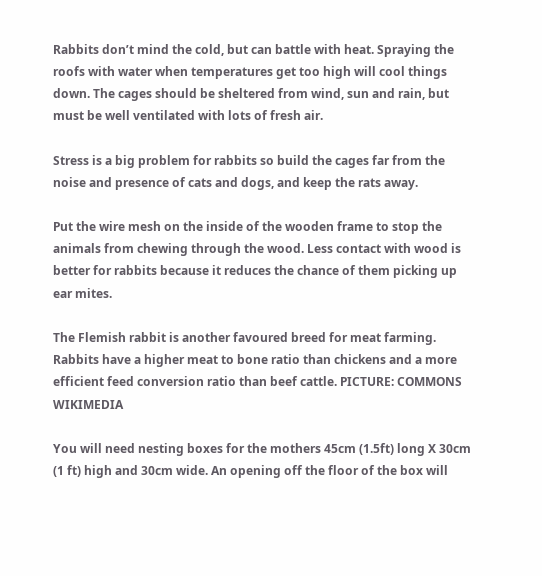Rabbits don’t mind the cold, but can battle with heat. Spraying the roofs with water when temperatures get too high will cool things down. The cages should be sheltered from wind, sun and rain, but must be well ventilated with lots of fresh air.

Stress is a big problem for rabbits so build the cages far from the noise and presence of cats and dogs, and keep the rats away.

Put the wire mesh on the inside of the wooden frame to stop the animals from chewing through the wood. Less contact with wood is better for rabbits because it reduces the chance of them picking up ear mites.

The Flemish rabbit is another favoured breed for meat farming. Rabbits have a higher meat to bone ratio than chickens and a more efficient feed conversion ratio than beef cattle. PICTURE: COMMONS WIKIMEDIA

You will need nesting boxes for the mothers 45cm (1.5ft) long X 30cm (1 ft) high and 30cm wide. An opening off the floor of the box will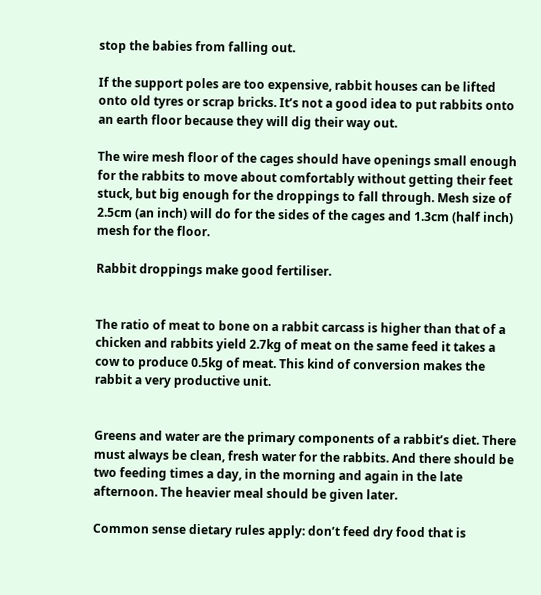stop the babies from falling out.

If the support poles are too expensive, rabbit houses can be lifted onto old tyres or scrap bricks. It’s not a good idea to put rabbits onto an earth floor because they will dig their way out.

The wire mesh floor of the cages should have openings small enough for the rabbits to move about comfortably without getting their feet stuck, but big enough for the droppings to fall through. Mesh size of 2.5cm (an inch) will do for the sides of the cages and 1.3cm (half inch) mesh for the floor.

Rabbit droppings make good fertiliser.


The ratio of meat to bone on a rabbit carcass is higher than that of a chicken and rabbits yield 2.7kg of meat on the same feed it takes a cow to produce 0.5kg of meat. This kind of conversion makes the rabbit a very productive unit.


Greens and water are the primary components of a rabbit’s diet. There must always be clean, fresh water for the rabbits. And there should be two feeding times a day, in the morning and again in the late afternoon. The heavier meal should be given later.

Common sense dietary rules apply: don’t feed dry food that is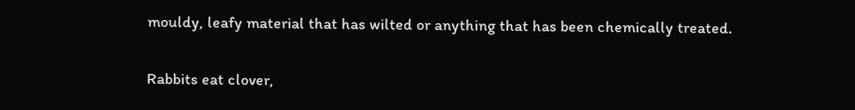mouldy, leafy material that has wilted or anything that has been chemically treated.

Rabbits eat clover,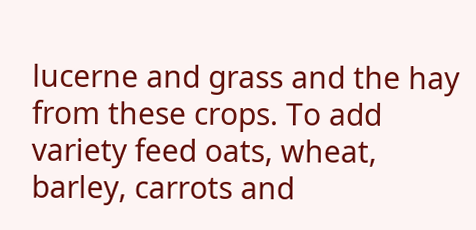lucerne and grass and the hay from these crops. To add variety feed oats, wheat, barley, carrots and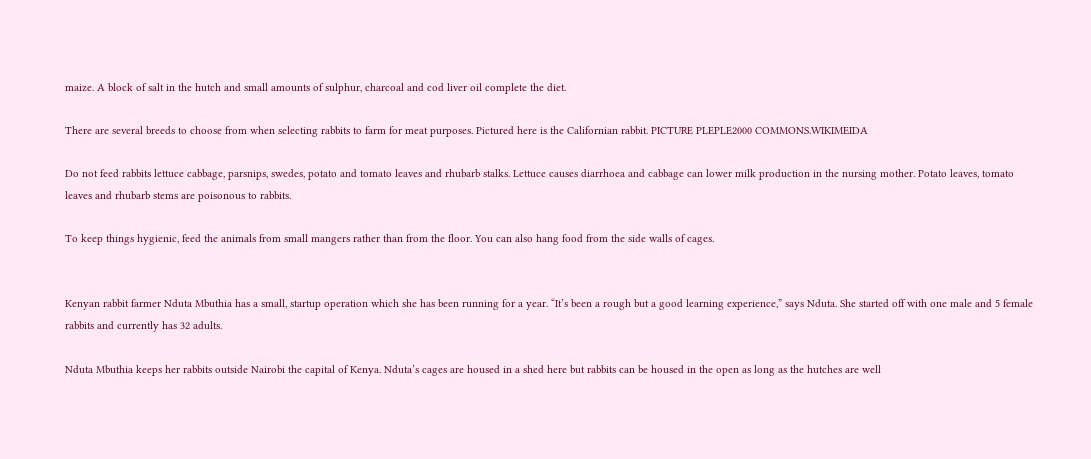maize. A block of salt in the hutch and small amounts of sulphur, charcoal and cod liver oil complete the diet.

There are several breeds to choose from when selecting rabbits to farm for meat purposes. Pictured here is the Californian rabbit. PICTURE PLEPLE2000 COMMONS.WIKIMEIDA

Do not feed rabbits lettuce cabbage, parsnips, swedes, potato and tomato leaves and rhubarb stalks. Lettuce causes diarrhoea and cabbage can lower milk production in the nursing mother. Potato leaves, tomato leaves and rhubarb stems are poisonous to rabbits.

To keep things hygienic, feed the animals from small mangers rather than from the floor. You can also hang food from the side walls of cages.


Kenyan rabbit farmer Nduta Mbuthia has a small, startup operation which she has been running for a year. “It’s been a rough but a good learning experience,” says Nduta. She started off with one male and 5 female rabbits and currently has 32 adults.

Nduta Mbuthia keeps her rabbits outside Nairobi the capital of Kenya. Nduta’s cages are housed in a shed here but rabbits can be housed in the open as long as the hutches are well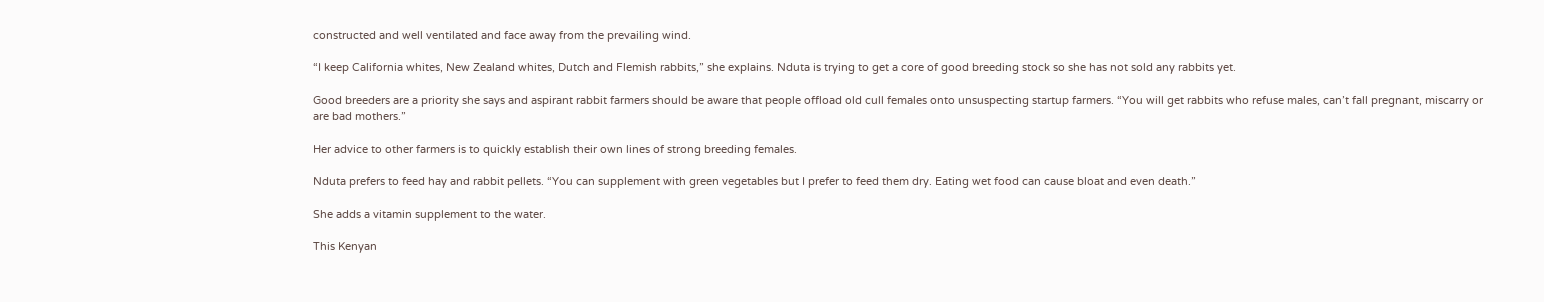constructed and well ventilated and face away from the prevailing wind.

“I keep California whites, New Zealand whites, Dutch and Flemish rabbits,” she explains. Nduta is trying to get a core of good breeding stock so she has not sold any rabbits yet.

Good breeders are a priority she says and aspirant rabbit farmers should be aware that people offload old cull females onto unsuspecting startup farmers. “You will get rabbits who refuse males, can’t fall pregnant, miscarry or are bad mothers.”

Her advice to other farmers is to quickly establish their own lines of strong breeding females.

Nduta prefers to feed hay and rabbit pellets. “You can supplement with green vegetables but I prefer to feed them dry. Eating wet food can cause bloat and even death.”

She adds a vitamin supplement to the water.

This Kenyan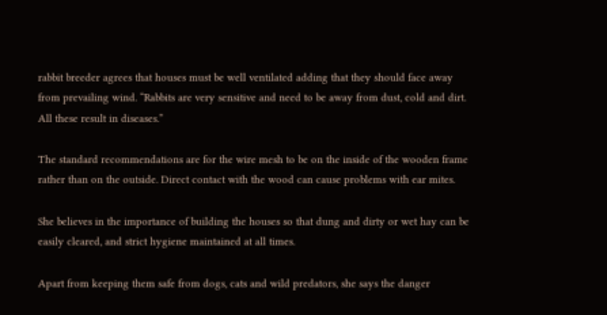rabbit breeder agrees that houses must be well ventilated adding that they should face away from prevailing wind. “Rabbits are very sensitive and need to be away from dust, cold and dirt. All these result in diseases.”

The standard recommendations are for the wire mesh to be on the inside of the wooden frame rather than on the outside. Direct contact with the wood can cause problems with ear mites.

She believes in the importance of building the houses so that dung and dirty or wet hay can be easily cleared, and strict hygiene maintained at all times.

Apart from keeping them safe from dogs, cats and wild predators, she says the danger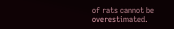of rats cannot be overestimated.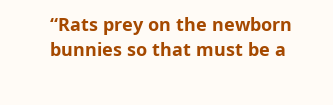“Rats prey on the newborn bunnies so that must be a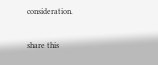consideration.


share this